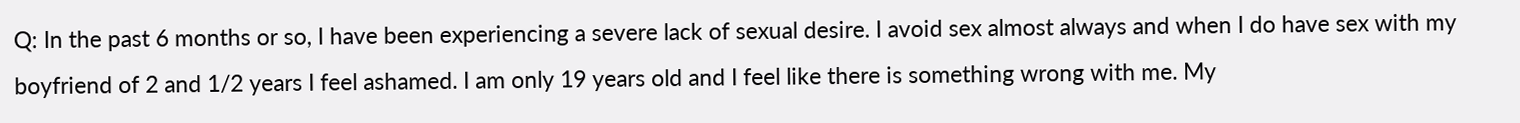Q: In the past 6 months or so, I have been experiencing a severe lack of sexual desire. I avoid sex almost always and when I do have sex with my boyfriend of 2 and 1/2 years I feel ashamed. I am only 19 years old and I feel like there is something wrong with me. My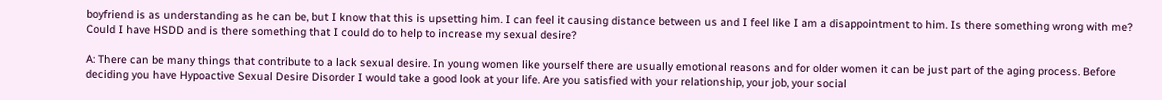boyfriend is as understanding as he can be, but I know that this is upsetting him. I can feel it causing distance between us and I feel like I am a disappointment to him. Is there something wrong with me? Could I have HSDD and is there something that I could do to help to increase my sexual desire?

A: There can be many things that contribute to a lack sexual desire. In young women like yourself there are usually emotional reasons and for older women it can be just part of the aging process. Before deciding you have Hypoactive Sexual Desire Disorder I would take a good look at your life. Are you satisfied with your relationship, your job, your social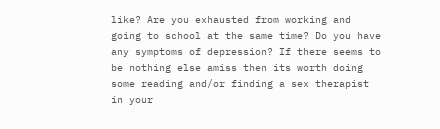like? Are you exhausted from working and going to school at the same time? Do you have any symptoms of depression? If there seems to be nothing else amiss then its worth doing some reading and/or finding a sex therapist in your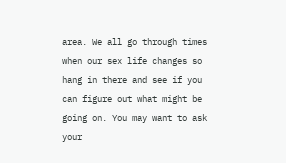area. We all go through times when our sex life changes so hang in there and see if you can figure out what might be going on. You may want to ask your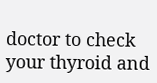doctor to check your thyroid and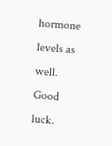hormone levels as well. Good luck.